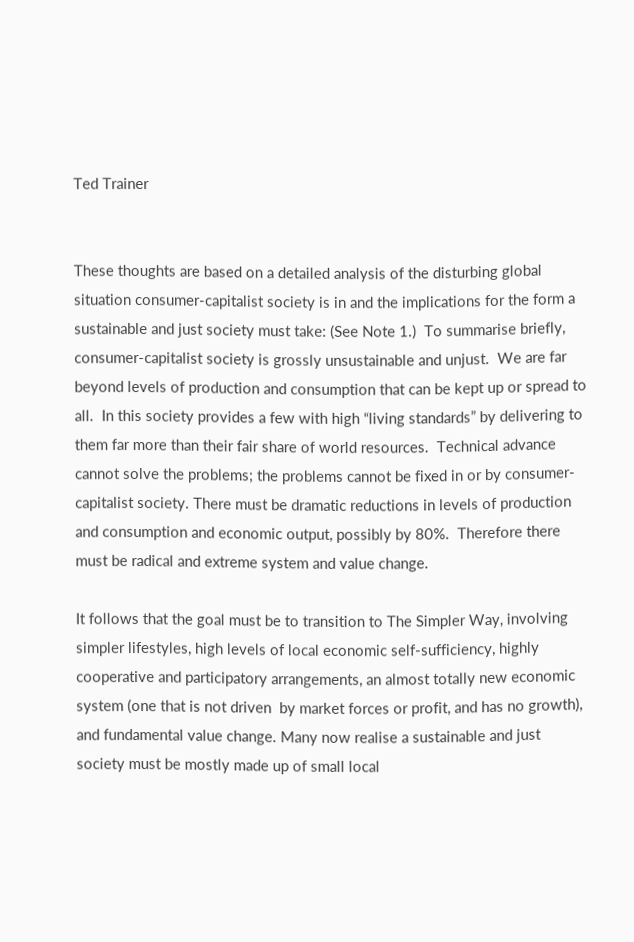Ted Trainer


These thoughts are based on a detailed analysis of the disturbing global situation consumer-capitalist society is in and the implications for the form a sustainable and just society must take: (See Note 1.)  To summarise briefly, consumer-capitalist society is grossly unsustainable and unjust.  We are far beyond levels of production and consumption that can be kept up or spread to all.  In this society provides a few with high “living standards” by delivering to them far more than their fair share of world resources.  Technical advance cannot solve the problems; the problems cannot be fixed in or by consumer-capitalist society. There must be dramatic reductions in levels of production and consumption and economic output, possibly by 80%.  Therefore there must be radical and extreme system and value change.

It follows that the goal must be to transition to The Simpler Way, involving simpler lifestyles, high levels of local economic self-sufficiency, highly cooperative and participatory arrangements, an almost totally new economic system (one that is not driven  by market forces or profit, and has no growth), and fundamental value change. Many now realise a sustainable and just society must be mostly made up of small local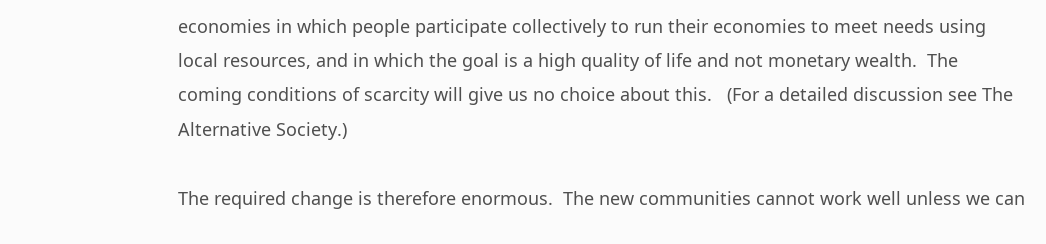economies in which people participate collectively to run their economies to meet needs using local resources, and in which the goal is a high quality of life and not monetary wealth.  The coming conditions of scarcity will give us no choice about this.   (For a detailed discussion see The Alternative Society.)

The required change is therefore enormous.  The new communities cannot work well unless we can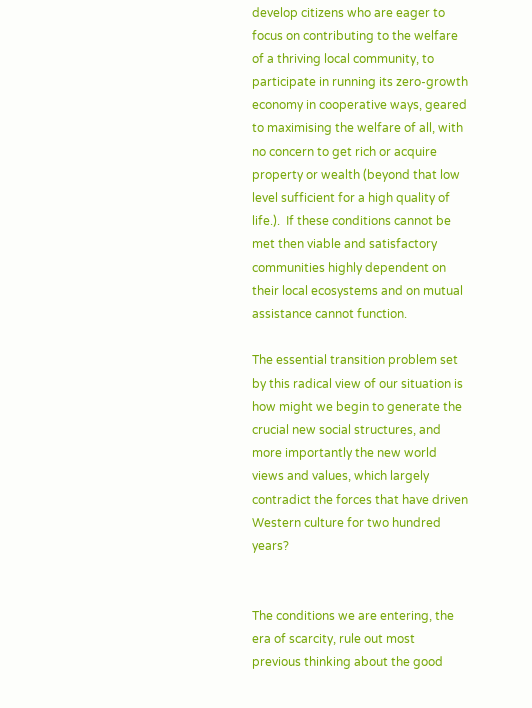develop citizens who are eager to focus on contributing to the welfare of a thriving local community, to participate in running its zero-growth economy in cooperative ways, geared to maximising the welfare of all, with no concern to get rich or acquire property or wealth (beyond that low level sufficient for a high quality of life.).  If these conditions cannot be met then viable and satisfactory communities highly dependent on their local ecosystems and on mutual assistance cannot function.

The essential transition problem set by this radical view of our situation is how might we begin to generate the crucial new social structures, and more importantly the new world views and values, which largely contradict the forces that have driven Western culture for two hundred years?


The conditions we are entering, the era of scarcity, rule out most       previous thinking about the good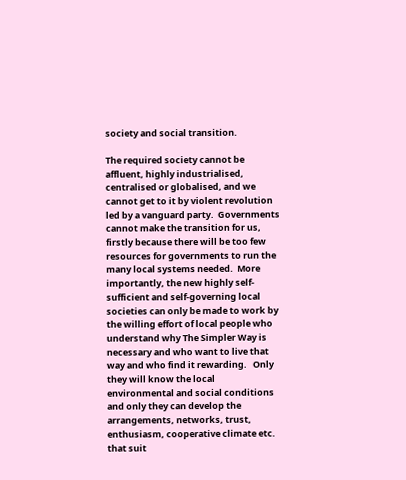society and social transition.

The required society cannot be affluent, highly industrialised, centralised or globalised, and we cannot get to it by violent revolution led by a vanguard party.  Governments cannot make the transition for us, firstly because there will be too few resources for governments to run the many local systems needed.  More importantly, the new highly self-sufficient and self-governing local societies can only be made to work by the willing effort of local people who understand why The Simpler Way is necessary and who want to live that way and who find it rewarding.   Only they will know the local environmental and social conditions and only they can develop the arrangements, networks, trust, enthusiasm, cooperative climate etc. that suit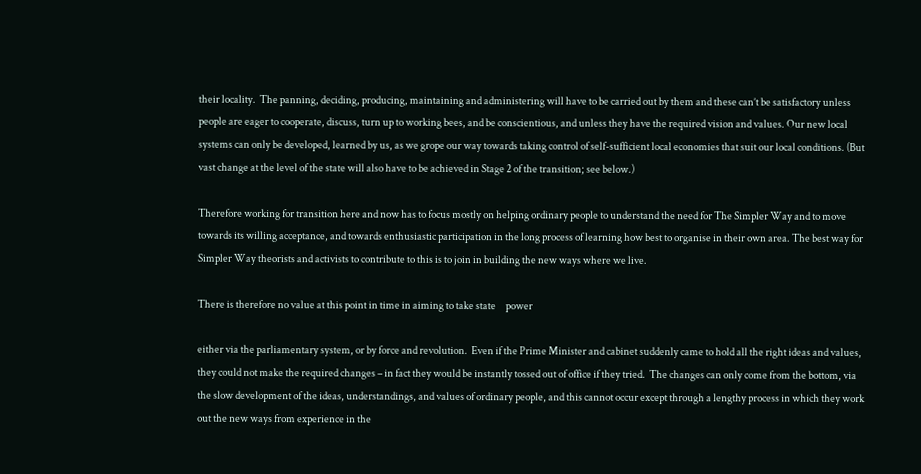their locality.  The panning, deciding, producing, maintaining and administering will have to be carried out by them and these can’t be satisfactory unless people are eager to cooperate, discuss, turn up to working bees, and be conscientious, and unless they have the required vision and values. Our new local systems can only be developed, learned by us, as we grope our way towards taking control of self-sufficient local economies that suit our local conditions. (But vast change at the level of the state will also have to be achieved in Stage 2 of the transition; see below.)

Therefore working for transition here and now has to focus mostly on helping ordinary people to understand the need for The Simpler Way and to move towards its willing acceptance, and towards enthusiastic participation in the long process of learning how best to organise in their own area. The best way for Simpler Way theorists and activists to contribute to this is to join in building the new ways where we live.

There is therefore no value at this point in time in aiming to take state     power

either via the parliamentary system, or by force and revolution.  Even if the Prime Minister and cabinet suddenly came to hold all the right ideas and values, they could not make the required changes – in fact they would be instantly tossed out of office if they tried.  The changes can only come from the bottom, via the slow development of the ideas, understandings, and values of ordinary people, and this cannot occur except through a lengthy process in which they work out the new ways from experience in the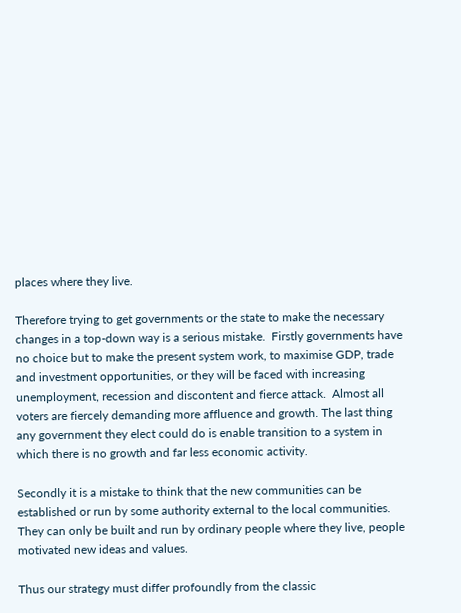places where they live.

Therefore trying to get governments or the state to make the necessary changes in a top-down way is a serious mistake.  Firstly governments have no choice but to make the present system work, to maximise GDP, trade and investment opportunities, or they will be faced with increasing unemployment, recession and discontent and fierce attack.  Almost all voters are fiercely demanding more affluence and growth. The last thing any government they elect could do is enable transition to a system in which there is no growth and far less economic activity.

Secondly it is a mistake to think that the new communities can be established or run by some authority external to the local communities.  They can only be built and run by ordinary people where they live, people motivated new ideas and values.

Thus our strategy must differ profoundly from the classic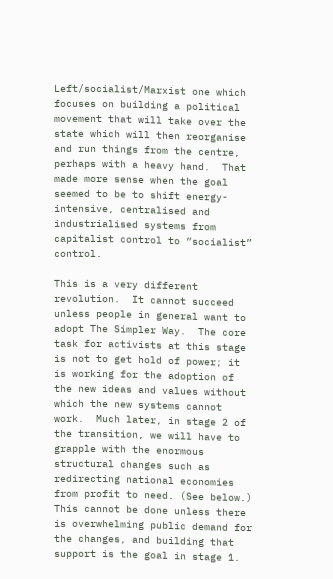Left/socialist/Marxist one which focuses on building a political movement that will take over the state which will then reorganise and run things from the centre, perhaps with a heavy hand.  That made more sense when the goal seemed to be to shift energy-intensive, centralised and industrialised systems from capitalist control to ”socialist” control.

This is a very different revolution.  It cannot succeed unless people in general want to adopt The Simpler Way.  The core task for activists at this stage is not to get hold of power; it is working for the adoption of the new ideas and values without which the new systems cannot work.  Much later, in stage 2 of the transition, we will have to grapple with the enormous structural changes such as redirecting national economies from profit to need. (See below.)  This cannot be done unless there is overwhelming public demand for the changes, and building that support is the goal in stage 1.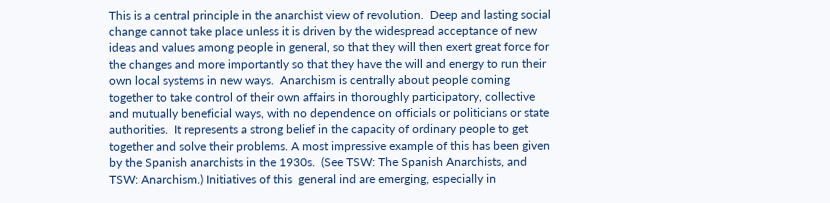This is a central principle in the anarchist view of revolution.  Deep and lasting social change cannot take place unless it is driven by the widespread acceptance of new ideas and values among people in general, so that they will then exert great force for the changes and more importantly so that they have the will and energy to run their own local systems in new ways.  Anarchism is centrally about people coming together to take control of their own affairs in thoroughly participatory, collective and mutually beneficial ways, with no dependence on officials or politicians or state authorities.  It represents a strong belief in the capacity of ordinary people to get together and solve their problems. A most impressive example of this has been given by the Spanish anarchists in the 1930s.  (See TSW: The Spanish Anarchists, and TSW: Anarchism.) Initiatives of this  general ind are emerging, especially in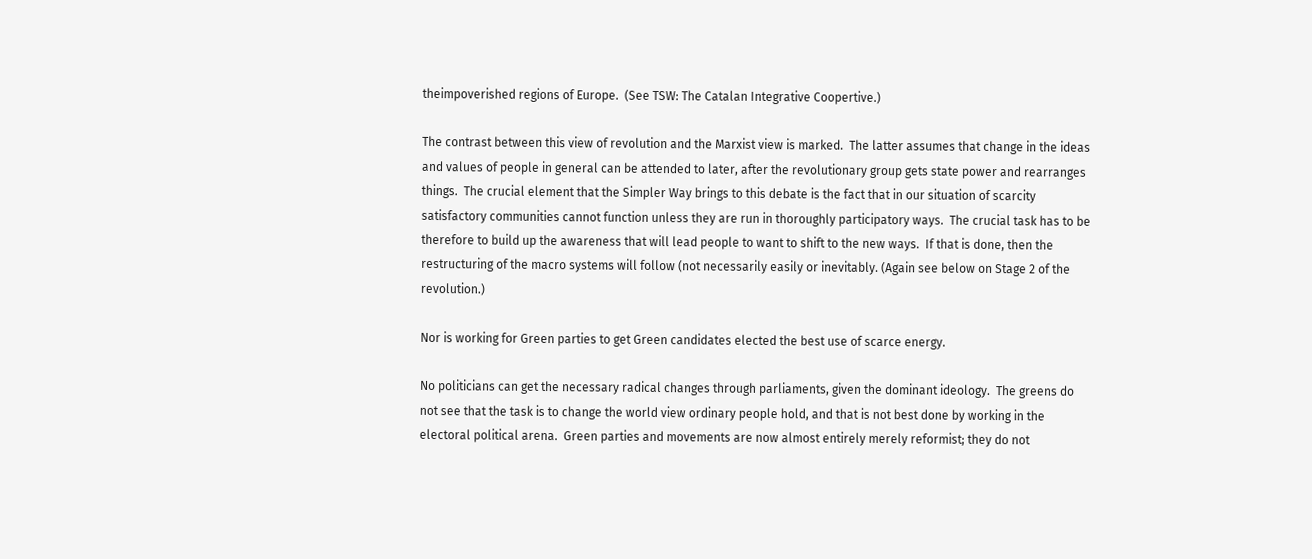theimpoverished regions of Europe.  (See TSW: The Catalan Integrative Coopertive.)

The contrast between this view of revolution and the Marxist view is marked.  The latter assumes that change in the ideas and values of people in general can be attended to later, after the revolutionary group gets state power and rearranges things.  The crucial element that the Simpler Way brings to this debate is the fact that in our situation of scarcity satisfactory communities cannot function unless they are run in thoroughly participatory ways.  The crucial task has to be therefore to build up the awareness that will lead people to want to shift to the new ways.  If that is done, then the restructuring of the macro systems will follow (not necessarily easily or inevitably. (Again see below on Stage 2 of the revolution.)

Nor is working for Green parties to get Green candidates elected the best use of scarce energy.

No politicians can get the necessary radical changes through parliaments, given the dominant ideology.  The greens do not see that the task is to change the world view ordinary people hold, and that is not best done by working in the electoral political arena.  Green parties and movements are now almost entirely merely reformist; they do not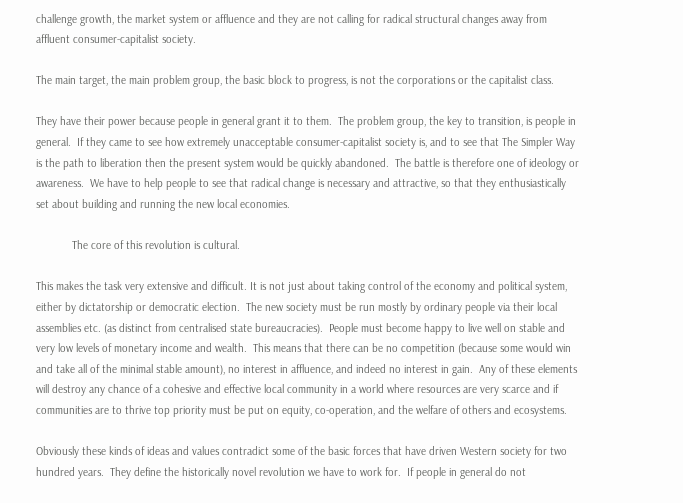challenge growth, the market system or affluence and they are not calling for radical structural changes away from affluent consumer-capitalist society.

The main target, the main problem group, the basic block to progress, is not the corporations or the capitalist class.

They have their power because people in general grant it to them.  The problem group, the key to transition, is people in general.  If they came to see how extremely unacceptable consumer-capitalist society is, and to see that The Simpler Way is the path to liberation then the present system would be quickly abandoned.  The battle is therefore one of ideology or awareness.  We have to help people to see that radical change is necessary and attractive, so that they enthusiastically set about building and running the new local economies.

            The core of this revolution is cultural.

This makes the task very extensive and difficult. It is not just about taking control of the economy and political system, either by dictatorship or democratic election.  The new society must be run mostly by ordinary people via their local assemblies etc. (as distinct from centralised state bureaucracies).  People must become happy to live well on stable and very low levels of monetary income and wealth.  This means that there can be no competition (because some would win and take all of the minimal stable amount), no interest in affluence, and indeed no interest in gain.  Any of these elements will destroy any chance of a cohesive and effective local community in a world where resources are very scarce and if communities are to thrive top priority must be put on equity, co-operation, and the welfare of others and ecosystems.

Obviously these kinds of ideas and values contradict some of the basic forces that have driven Western society for two hundred years.  They define the historically novel revolution we have to work for.  If people in general do not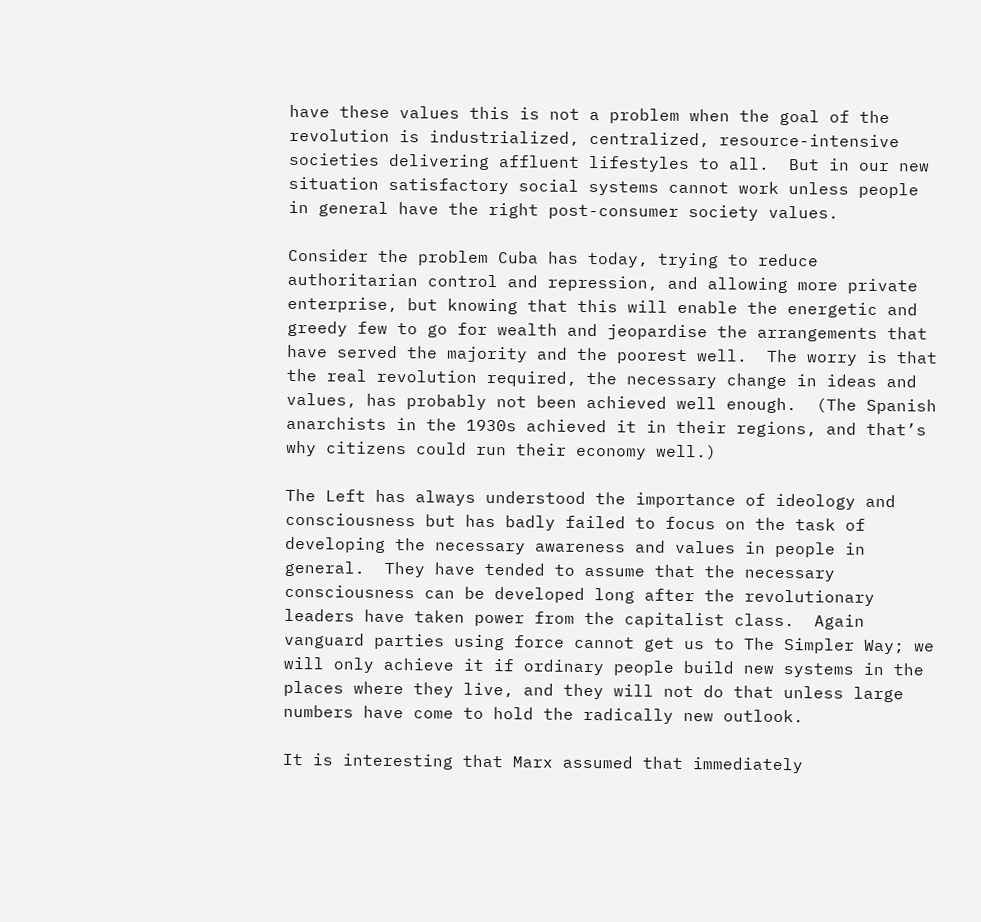have these values this is not a problem when the goal of the revolution is industrialized, centralized, resource-intensive societies delivering affluent lifestyles to all.  But in our new situation satisfactory social systems cannot work unless people in general have the right post-consumer society values.

Consider the problem Cuba has today, trying to reduce authoritarian control and repression, and allowing more private enterprise, but knowing that this will enable the energetic and greedy few to go for wealth and jeopardise the arrangements that have served the majority and the poorest well.  The worry is that the real revolution required, the necessary change in ideas and values, has probably not been achieved well enough.  (The Spanish anarchists in the 1930s achieved it in their regions, and that’s why citizens could run their economy well.)

The Left has always understood the importance of ideology and consciousness but has badly failed to focus on the task of developing the necessary awareness and values in people in general.  They have tended to assume that the necessary consciousness can be developed long after the revolutionary leaders have taken power from the capitalist class.  Again vanguard parties using force cannot get us to The Simpler Way; we will only achieve it if ordinary people build new systems in the places where they live, and they will not do that unless large numbers have come to hold the radically new outlook.

It is interesting that Marx assumed that immediately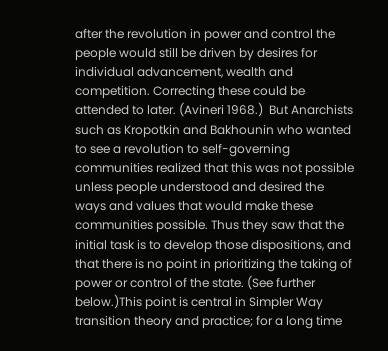after the revolution in power and control the people would still be driven by desires for individual advancement, wealth and competition. Correcting these could be attended to later. (Avineri 1968.)  But Anarchists such as Kropotkin and Bakhounin who wanted to see a revolution to self-governing communities realized that this was not possible unless people understood and desired the ways and values that would make these communities possible. Thus they saw that the initial task is to develop those dispositions, and that there is no point in prioritizing the taking of power or control of the state. (See further below.)This point is central in Simpler Way transition theory and practice; for a long time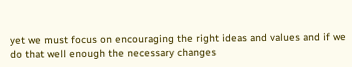yet we must focus on encouraging the right ideas and values and if we do that well enough the necessary changes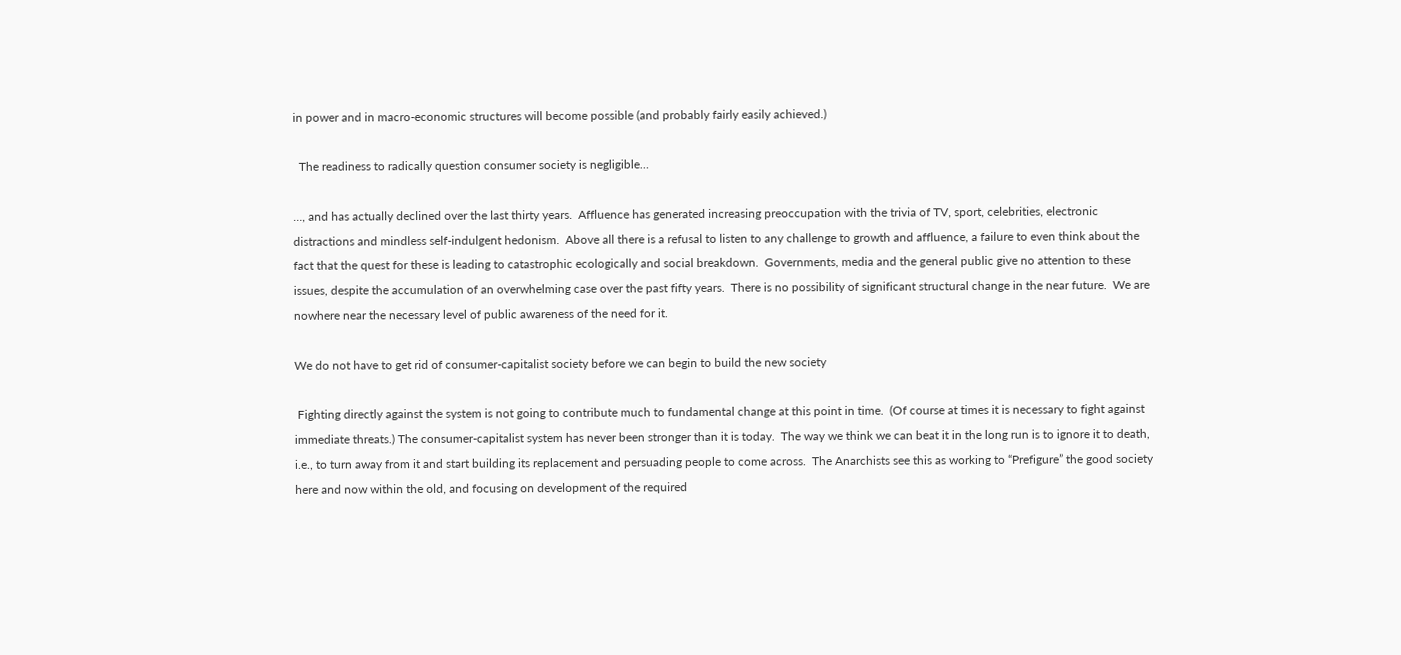in power and in macro-economic structures will become possible (and probably fairly easily achieved.)

  The readiness to radically question consumer society is negligible…

…, and has actually declined over the last thirty years.  Affluence has generated increasing preoccupation with the trivia of TV, sport, celebrities, electronic distractions and mindless self-indulgent hedonism.  Above all there is a refusal to listen to any challenge to growth and affluence, a failure to even think about the fact that the quest for these is leading to catastrophic ecologically and social breakdown.  Governments, media and the general public give no attention to these issues, despite the accumulation of an overwhelming case over the past fifty years.  There is no possibility of significant structural change in the near future.  We are nowhere near the necessary level of public awareness of the need for it.

We do not have to get rid of consumer-capitalist society before we can begin to build the new society

 Fighting directly against the system is not going to contribute much to fundamental change at this point in time.  (Of course at times it is necessary to fight against immediate threats.) The consumer-capitalist system has never been stronger than it is today.  The way we think we can beat it in the long run is to ignore it to death, i.e., to turn away from it and start building its replacement and persuading people to come across.  The Anarchists see this as working to “Prefigure” the good society here and now within the old, and focusing on development of the required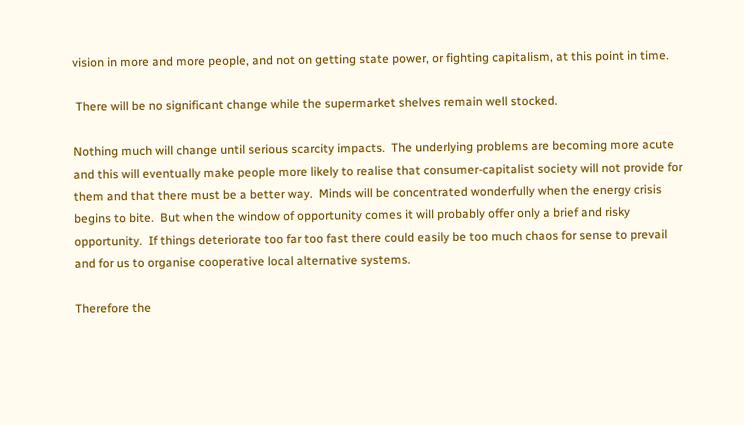vision in more and more people, and not on getting state power, or fighting capitalism, at this point in time.

 There will be no significant change while the supermarket shelves remain well stocked.

Nothing much will change until serious scarcity impacts.  The underlying problems are becoming more acute and this will eventually make people more likely to realise that consumer-capitalist society will not provide for them and that there must be a better way.  Minds will be concentrated wonderfully when the energy crisis begins to bite.  But when the window of opportunity comes it will probably offer only a brief and risky opportunity.  If things deteriorate too far too fast there could easily be too much chaos for sense to prevail and for us to organise cooperative local alternative systems.

Therefore the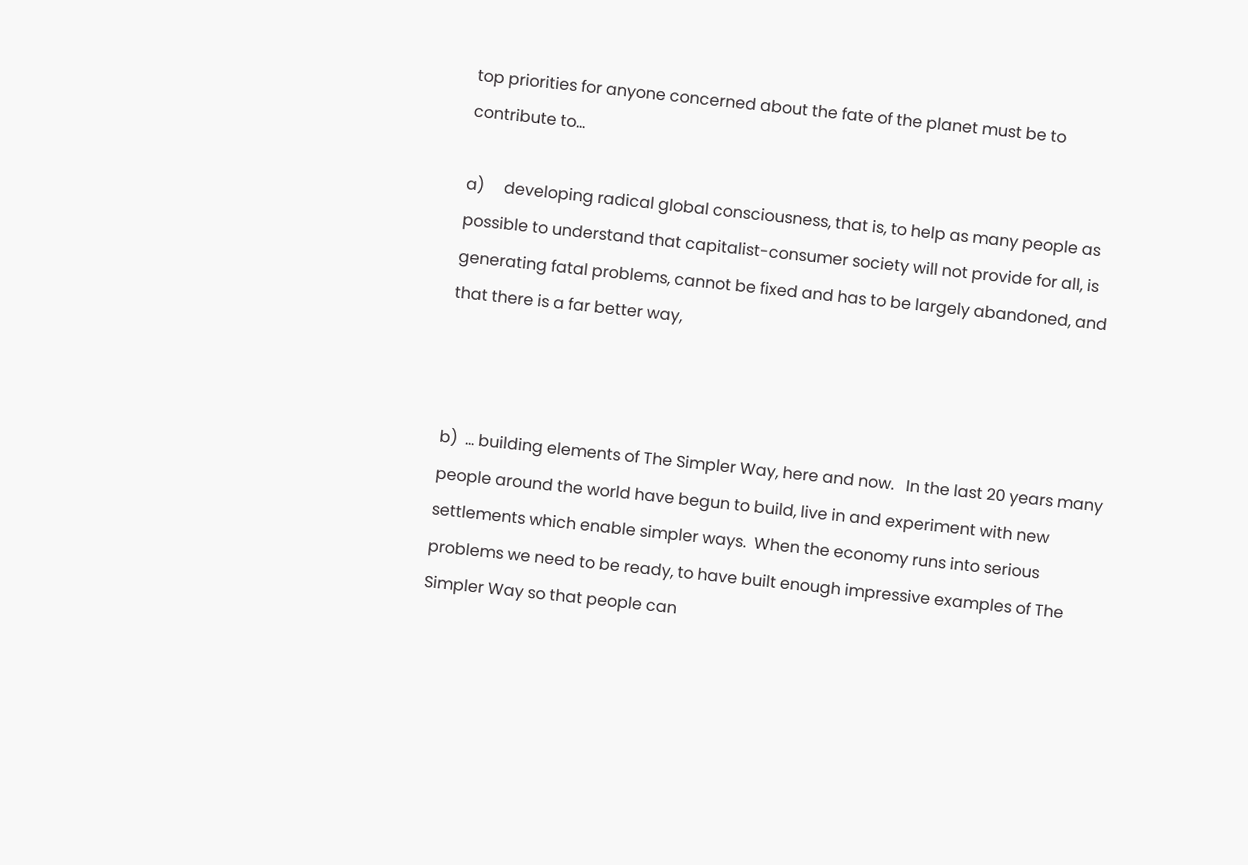top priorities for anyone concerned about the fate of the planet must be to contribute to…

a)     developing radical global consciousness, that is, to help as many people as possible to understand that capitalist-consumer society will not provide for all, is generating fatal problems, cannot be fixed and has to be largely abandoned, and that there is a far better way,



b)  ... building elements of The Simpler Way, here and now.   In the last 20 years many people around the world have begun to build, live in and experiment with new settlements which enable simpler ways.  When the economy runs into serious problems we need to be ready, to have built enough impressive examples of The Simpler Way so that people can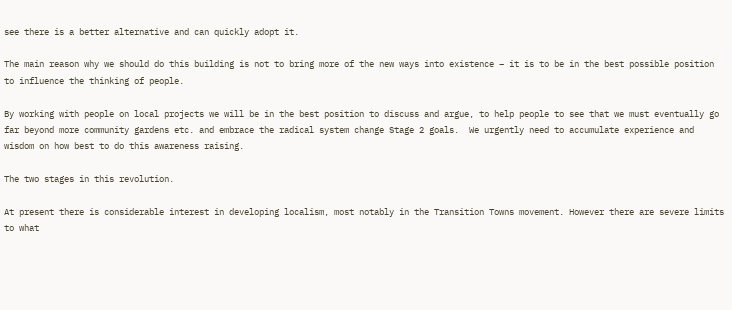see there is a better alternative and can quickly adopt it.

The main reason why we should do this building is not to bring more of the new ways into existence – it is to be in the best possible position to influence the thinking of people.

By working with people on local projects we will be in the best position to discuss and argue, to help people to see that we must eventually go far beyond more community gardens etc. and embrace the radical system change Stage 2 goals.  We urgently need to accumulate experience and wisdom on how best to do this awareness raising.

The two stages in this revolution.

At present there is considerable interest in developing localism, most notably in the Transition Towns movement. However there are severe limits to what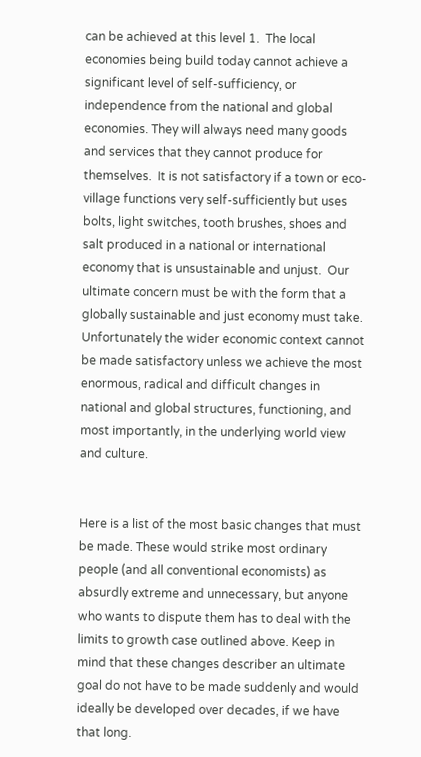can be achieved at this level 1.  The local economies being build today cannot achieve a significant level of self-sufficiency, or independence from the national and global economies. They will always need many goods and services that they cannot produce for themselves.  It is not satisfactory if a town or eco-village functions very self-sufficiently but uses bolts, light switches, tooth brushes, shoes and salt produced in a national or international economy that is unsustainable and unjust.  Our ultimate concern must be with the form that a globally sustainable and just economy must take.  Unfortunately the wider economic context cannot be made satisfactory unless we achieve the most enormous, radical and difficult changes in national and global structures, functioning, and most importantly, in the underlying world view and culture.


Here is a list of the most basic changes that must be made. These would strike most ordinary people (and all conventional economists) as absurdly extreme and unnecessary, but anyone who wants to dispute them has to deal with the limits to growth case outlined above. Keep in mind that these changes describer an ultimate goal do not have to be made suddenly and would ideally be developed over decades, if we have that long.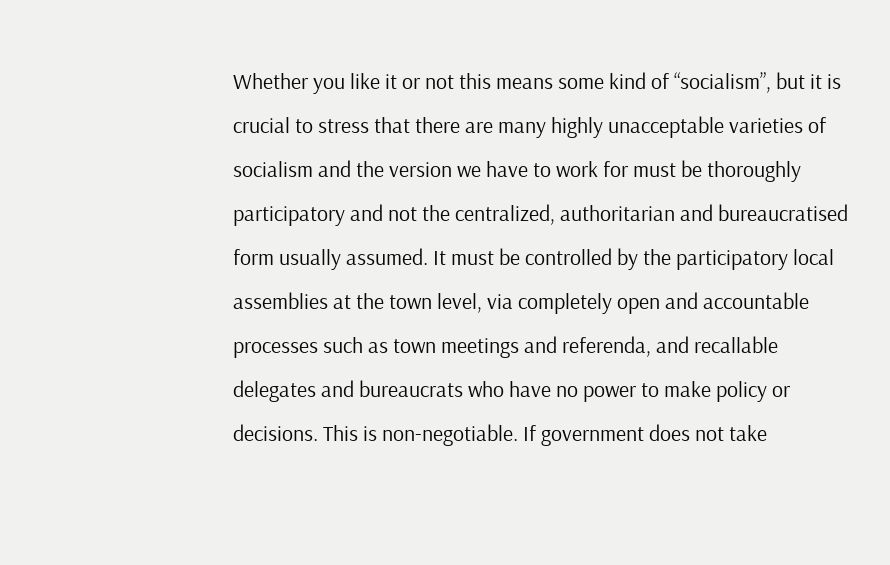Whether you like it or not this means some kind of “socialism”, but it is crucial to stress that there are many highly unacceptable varieties of socialism and the version we have to work for must be thoroughly participatory and not the centralized, authoritarian and bureaucratised form usually assumed. It must be controlled by the participatory local assemblies at the town level, via completely open and accountable processes such as town meetings and referenda, and recallable delegates and bureaucrats who have no power to make policy or decisions. This is non-negotiable. If government does not take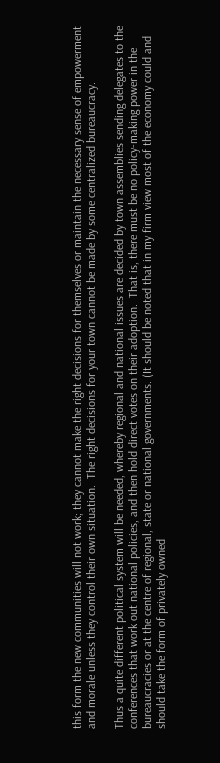this form the new communities will not work; they cannot make the right decisions for themselves or maintain the necessary sense of empowerment and morale unless they control their own situation.  The right decisions for your town cannot be made by some centralized bureaucracy.

Thus a quite different political system will be needed, whereby regional and national issues are decided by town assemblies sending delegates to the conferences that work out national policies, and then hold direct votes on their adoption.  That is, there must be no policy-making power in the bureaucracies or at the centre of regional, state or national governments. (It should be noted that in my firm view most of the economy could and should take the form of privately owned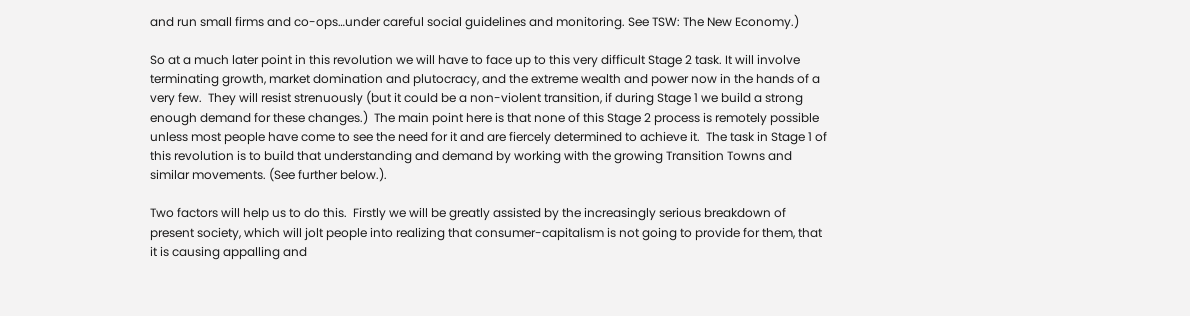and run small firms and co-ops…under careful social guidelines and monitoring. See TSW: The New Economy.)

So at a much later point in this revolution we will have to face up to this very difficult Stage 2 task. It will involve terminating growth, market domination and plutocracy, and the extreme wealth and power now in the hands of a very few.  They will resist strenuously (but it could be a non-violent transition, if during Stage 1 we build a strong enough demand for these changes.)  The main point here is that none of this Stage 2 process is remotely possible unless most people have come to see the need for it and are fiercely determined to achieve it.  The task in Stage 1 of this revolution is to build that understanding and demand by working with the growing Transition Towns and similar movements. (See further below.).

Two factors will help us to do this.  Firstly we will be greatly assisted by the increasingly serious breakdown of present society, which will jolt people into realizing that consumer-capitalism is not going to provide for them, that it is causing appalling and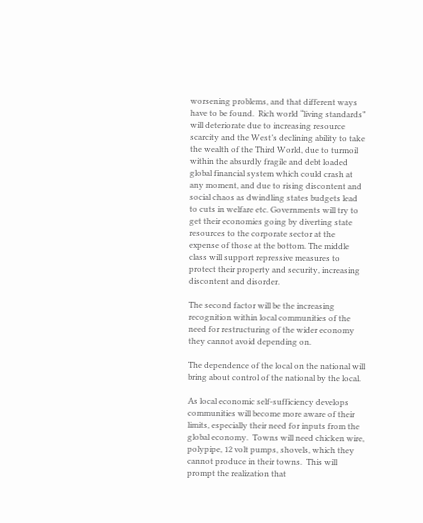worsening problems, and that different ways have to be found.  Rich world “living standards” will deteriorate due to increasing resource scarcity and the West’s declining ability to take the wealth of the Third World, due to turmoil within the absurdly fragile and debt loaded global financial system which could crash at any moment, and due to rising discontent and social chaos as dwindling states budgets lead to cuts in welfare etc. Governments will try to get their economies going by diverting state resources to the corporate sector at the expense of those at the bottom. The middle class will support repressive measures to protect their property and security, increasing discontent and disorder.

The second factor will be the increasing recognition within local communities of the need for restructuring of the wider economy they cannot avoid depending on.

The dependence of the local on the national will bring about control of the national by the local.

As local economic self-sufficiency develops communities will become more aware of their limits, especially their need for inputs from the global economy.  Towns will need chicken wire, polypipe, 12 volt pumps, shovels, which they cannot produce in their towns.  This will prompt the realization that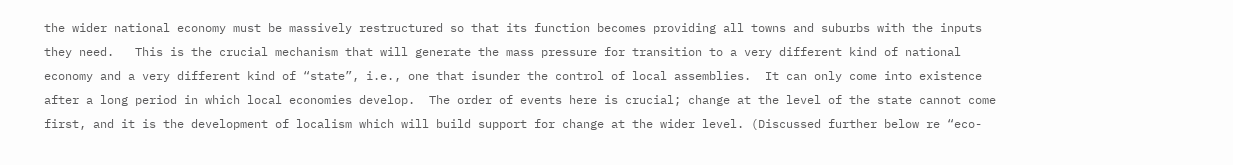the wider national economy must be massively restructured so that its function becomes providing all towns and suburbs with the inputs they need.   This is the crucial mechanism that will generate the mass pressure for transition to a very different kind of national economy and a very different kind of “state”, i.e., one that isunder the control of local assemblies.  It can only come into existence after a long period in which local economies develop.  The order of events here is crucial; change at the level of the state cannot come first, and it is the development of localism which will build support for change at the wider level. (Discussed further below re “eco-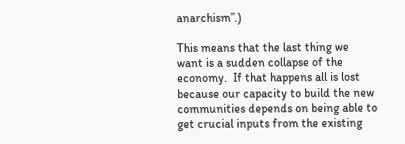anarchism”.)

This means that the last thing we want is a sudden collapse of the economy.  If that happens all is lost because our capacity to build the new communities depends on being able to get crucial inputs from the existing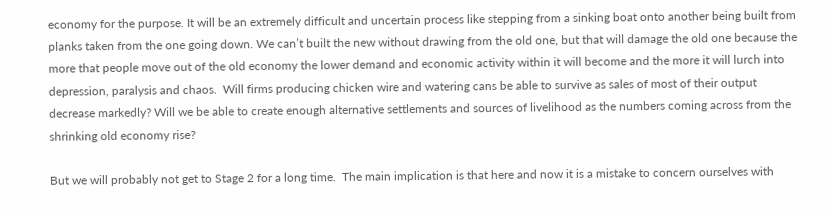economy for the purpose. It will be an extremely difficult and uncertain process like stepping from a sinking boat onto another being built from planks taken from the one going down. We can’t built the new without drawing from the old one, but that will damage the old one because the more that people move out of the old economy the lower demand and economic activity within it will become and the more it will lurch into depression, paralysis and chaos.  Will firms producing chicken wire and watering cans be able to survive as sales of most of their output decrease markedly? Will we be able to create enough alternative settlements and sources of livelihood as the numbers coming across from the shrinking old economy rise?

But we will probably not get to Stage 2 for a long time.  The main implication is that here and now it is a mistake to concern ourselves with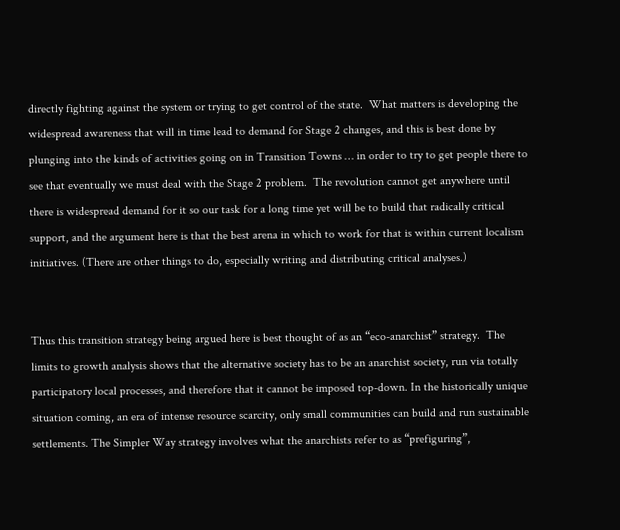directly fighting against the system or trying to get control of the state.  What matters is developing the widespread awareness that will in time lead to demand for Stage 2 changes, and this is best done by plunging into the kinds of activities going on in Transition Towns … in order to try to get people there to see that eventually we must deal with the Stage 2 problem.  The revolution cannot get anywhere until there is widespread demand for it so our task for a long time yet will be to build that radically critical support, and the argument here is that the best arena in which to work for that is within current localism initiatives. (There are other things to do, especially writing and distributing critical analyses.)


Thus this transition strategy being argued here is best thought of as an “eco-anarchist” strategy.  The limits to growth analysis shows that the alternative society has to be an anarchist society, run via totally participatory local processes, and therefore that it cannot be imposed top-down. In the historically unique situation coming, an era of intense resource scarcity, only small communities can build and run sustainable settlements. The Simpler Way strategy involves what the anarchists refer to as “prefiguring”,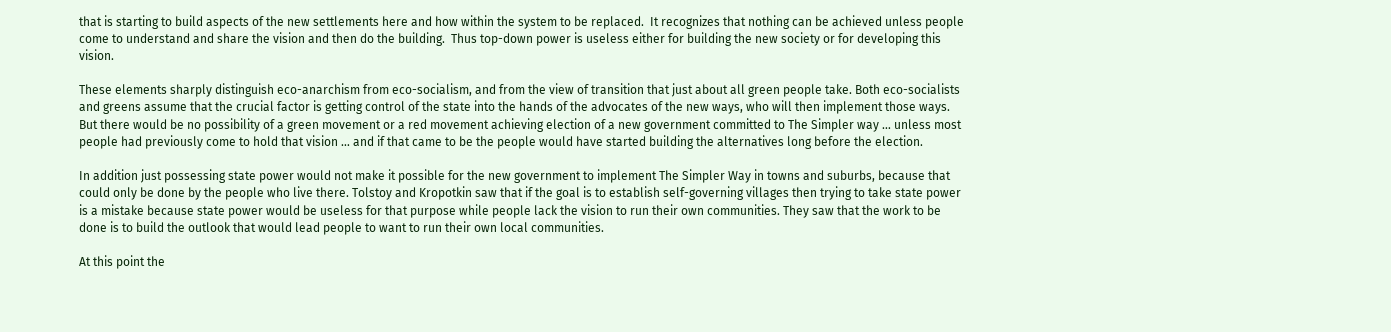that is starting to build aspects of the new settlements here and how within the system to be replaced.  It recognizes that nothing can be achieved unless people come to understand and share the vision and then do the building.  Thus top-down power is useless either for building the new society or for developing this vision.

These elements sharply distinguish eco-anarchism from eco-socialism, and from the view of transition that just about all green people take. Both eco-socialists and greens assume that the crucial factor is getting control of the state into the hands of the advocates of the new ways, who will then implement those ways.  But there would be no possibility of a green movement or a red movement achieving election of a new government committed to The Simpler way … unless most people had previously come to hold that vision … and if that came to be the people would have started building the alternatives long before the election.

In addition just possessing state power would not make it possible for the new government to implement The Simpler Way in towns and suburbs, because that could only be done by the people who live there. Tolstoy and Kropotkin saw that if the goal is to establish self-governing villages then trying to take state power is a mistake because state power would be useless for that purpose while people lack the vision to run their own communities. They saw that the work to be done is to build the outlook that would lead people to want to run their own local communities.

At this point the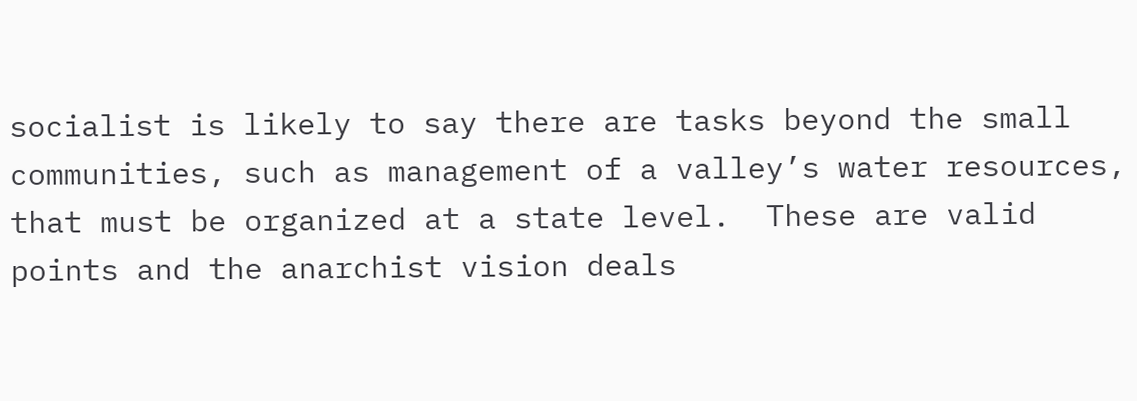socialist is likely to say there are tasks beyond the small communities, such as management of a valley’s water resources, that must be organized at a state level.  These are valid points and the anarchist vision deals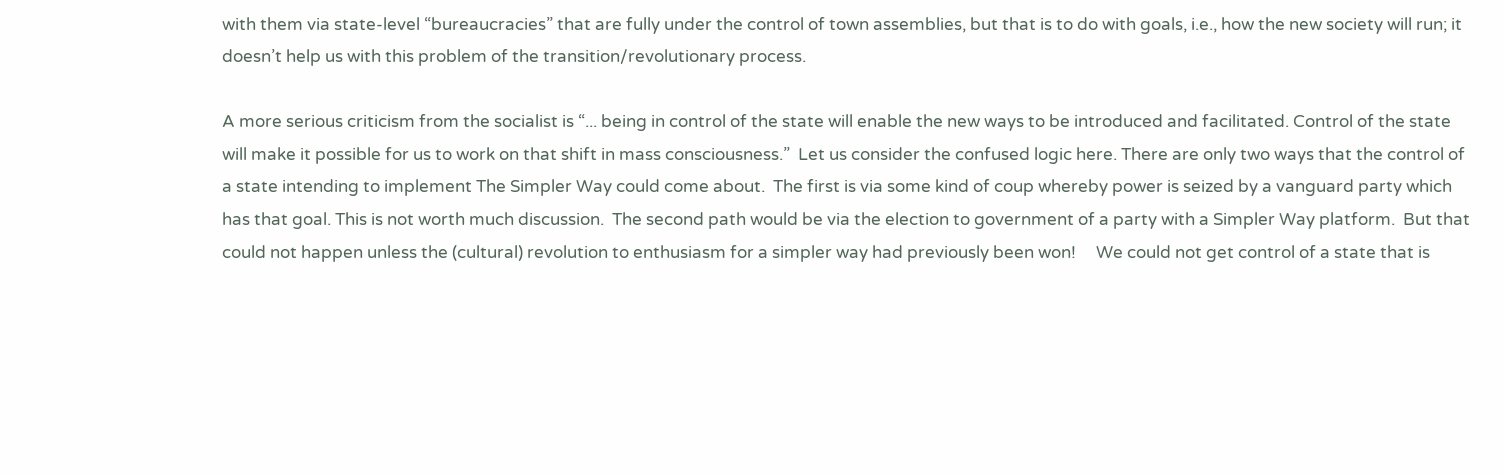with them via state-level “bureaucracies” that are fully under the control of town assemblies, but that is to do with goals, i.e., how the new society will run; it doesn’t help us with this problem of the transition/revolutionary process.

A more serious criticism from the socialist is “... being in control of the state will enable the new ways to be introduced and facilitated. Control of the state will make it possible for us to work on that shift in mass consciousness.”  Let us consider the confused logic here. There are only two ways that the control of a state intending to implement The Simpler Way could come about.  The first is via some kind of coup whereby power is seized by a vanguard party which has that goal. This is not worth much discussion.  The second path would be via the election to government of a party with a Simpler Way platform.  But that could not happen unless the (cultural) revolution to enthusiasm for a simpler way had previously been won!     We could not get control of a state that is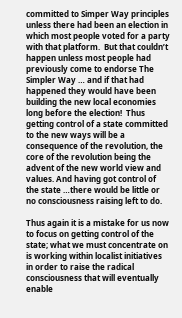committed to Simper Way principles unless there had been an election in which most people voted for a party with that platform.  But that couldn’t happen unless most people had previously come to endorse The Simpler Way … and if that had happened they would have been building the new local economies long before the election!  Thus getting control of a state committed to the new ways will be a consequence of the revolution, the core of the revolution being the advent of the new world view and values. And having got control of the state …there would be little or no consciousness raising left to do.

Thus again it is a mistake for us now to focus on getting control of the state; what we must concentrate on is working within localist initiatives in order to raise the radical consciousness that will eventually enable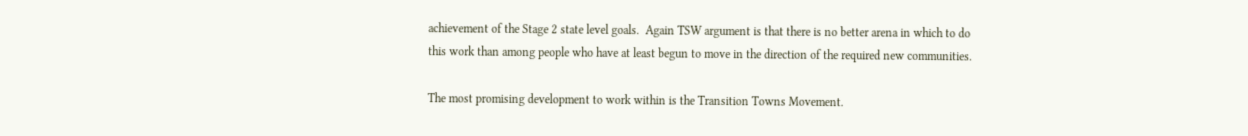achievement of the Stage 2 state level goals.  Again TSW argument is that there is no better arena in which to do this work than among people who have at least begun to move in the direction of the required new communities.

The most promising development to work within is the Transition Towns Movement.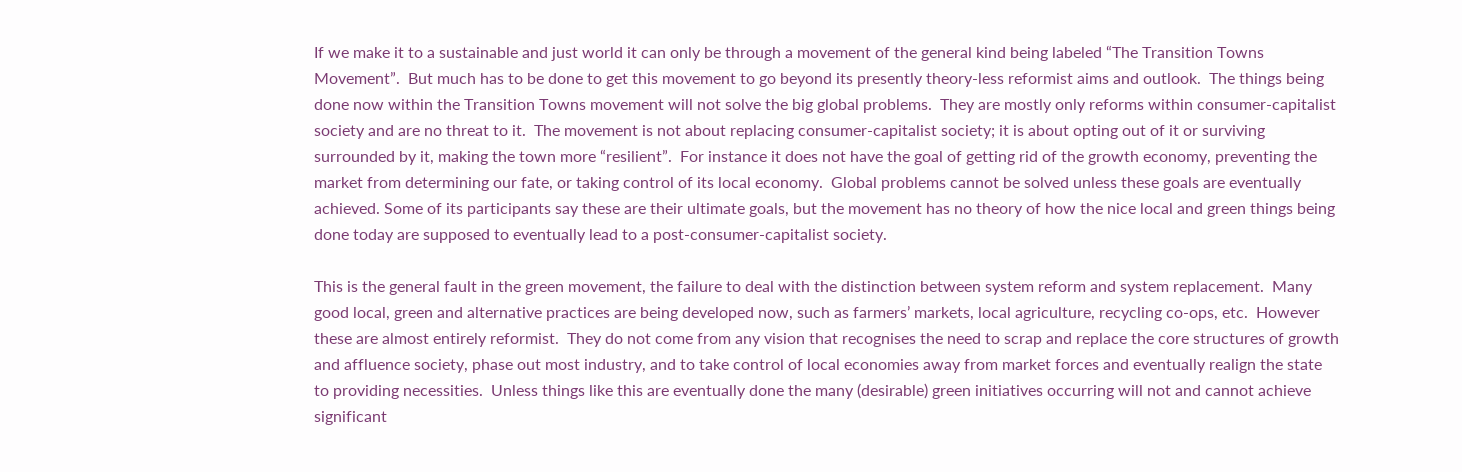If we make it to a sustainable and just world it can only be through a movement of the general kind being labeled “The Transition Towns Movement”.  But much has to be done to get this movement to go beyond its presently theory-less reformist aims and outlook.  The things being done now within the Transition Towns movement will not solve the big global problems.  They are mostly only reforms within consumer-capitalist society and are no threat to it.  The movement is not about replacing consumer-capitalist society; it is about opting out of it or surviving surrounded by it, making the town more “resilient”.  For instance it does not have the goal of getting rid of the growth economy, preventing the market from determining our fate, or taking control of its local economy.  Global problems cannot be solved unless these goals are eventually achieved. Some of its participants say these are their ultimate goals, but the movement has no theory of how the nice local and green things being done today are supposed to eventually lead to a post-consumer-capitalist society.

This is the general fault in the green movement, the failure to deal with the distinction between system reform and system replacement.  Many good local, green and alternative practices are being developed now, such as farmers’ markets, local agriculture, recycling co-ops, etc.  However these are almost entirely reformist.  They do not come from any vision that recognises the need to scrap and replace the core structures of growth and affluence society, phase out most industry, and to take control of local economies away from market forces and eventually realign the state to providing necessities.  Unless things like this are eventually done the many (desirable) green initiatives occurring will not and cannot achieve significant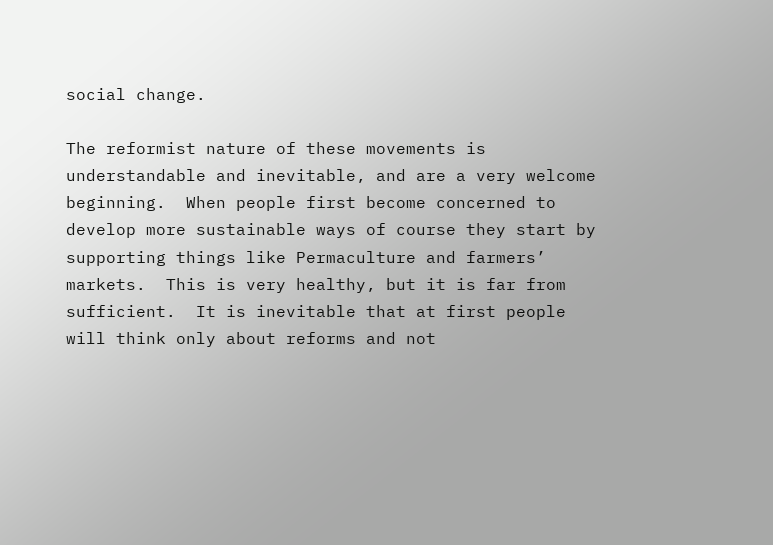social change.

The reformist nature of these movements is understandable and inevitable, and are a very welcome beginning.  When people first become concerned to develop more sustainable ways of course they start by supporting things like Permaculture and farmers’ markets.  This is very healthy, but it is far from sufficient.  It is inevitable that at first people will think only about reforms and not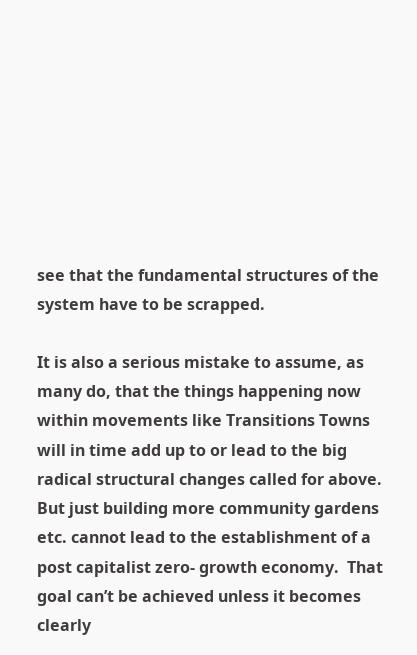see that the fundamental structures of the system have to be scrapped.

It is also a serious mistake to assume, as many do, that the things happening now within movements like Transitions Towns will in time add up to or lead to the big radical structural changes called for above.  But just building more community gardens etc. cannot lead to the establishment of a post capitalist zero- growth economy.  That goal can’t be achieved unless it becomes clearly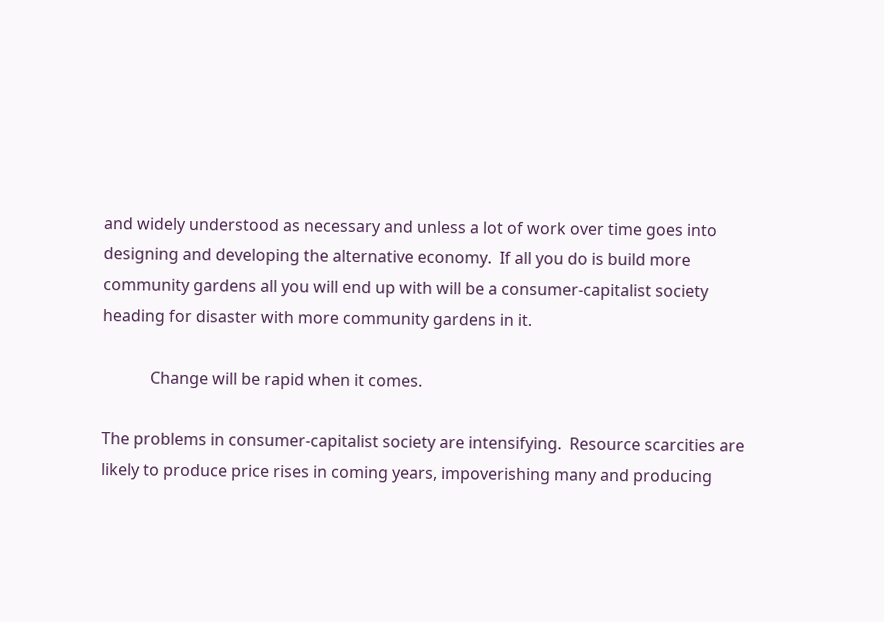and widely understood as necessary and unless a lot of work over time goes into designing and developing the alternative economy.  If all you do is build more community gardens all you will end up with will be a consumer-capitalist society heading for disaster with more community gardens in it.

            Change will be rapid when it comes.

The problems in consumer-capitalist society are intensifying.  Resource scarcities are likely to produce price rises in coming years, impoverishing many and producing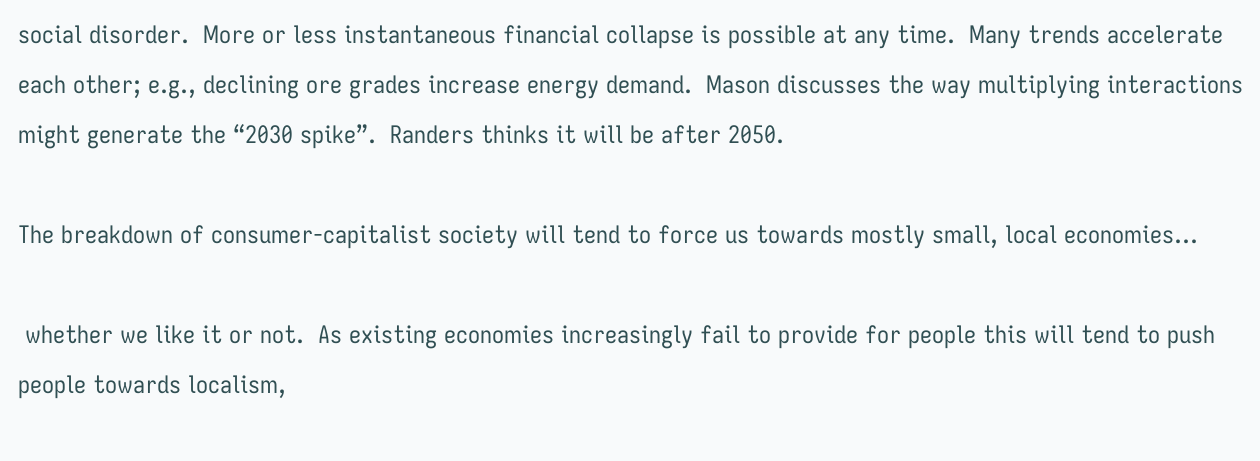social disorder.  More or less instantaneous financial collapse is possible at any time.  Many trends accelerate each other; e.g., declining ore grades increase energy demand.  Mason discusses the way multiplying interactions might generate the “2030 spike”.  Randers thinks it will be after 2050.

The breakdown of consumer-capitalist society will tend to force us towards mostly small, local economies…

 whether we like it or not.  As existing economies increasingly fail to provide for people this will tend to push people towards localism,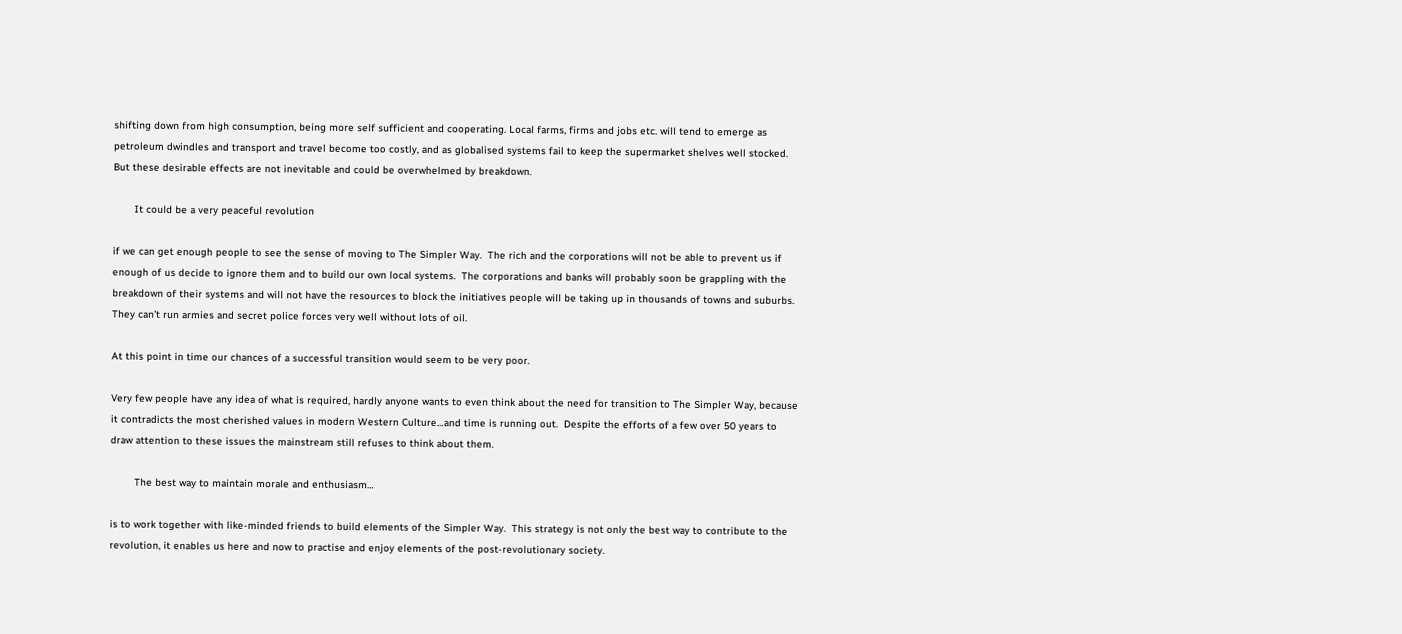shifting down from high consumption, being more self sufficient and cooperating. Local farms, firms and jobs etc. will tend to emerge as petroleum dwindles and transport and travel become too costly, and as globalised systems fail to keep the supermarket shelves well stocked. But these desirable effects are not inevitable and could be overwhelmed by breakdown.

       It could be a very peaceful revolution

if we can get enough people to see the sense of moving to The Simpler Way.  The rich and the corporations will not be able to prevent us if enough of us decide to ignore them and to build our own local systems.  The corporations and banks will probably soon be grappling with the breakdown of their systems and will not have the resources to block the initiatives people will be taking up in thousands of towns and suburbs.  They can’t run armies and secret police forces very well without lots of oil.

At this point in time our chances of a successful transition would seem to be very poor.

Very few people have any idea of what is required, hardly anyone wants to even think about the need for transition to The Simpler Way, because it contradicts the most cherished values in modern Western Culture…and time is running out.  Despite the efforts of a few over 50 years to draw attention to these issues the mainstream still refuses to think about them.

        The best way to maintain morale and enthusiasm…

is to work together with like-minded friends to build elements of the Simpler Way.  This strategy is not only the best way to contribute to the revolution, it enables us here and now to practise and enjoy elements of the post-revolutionary society.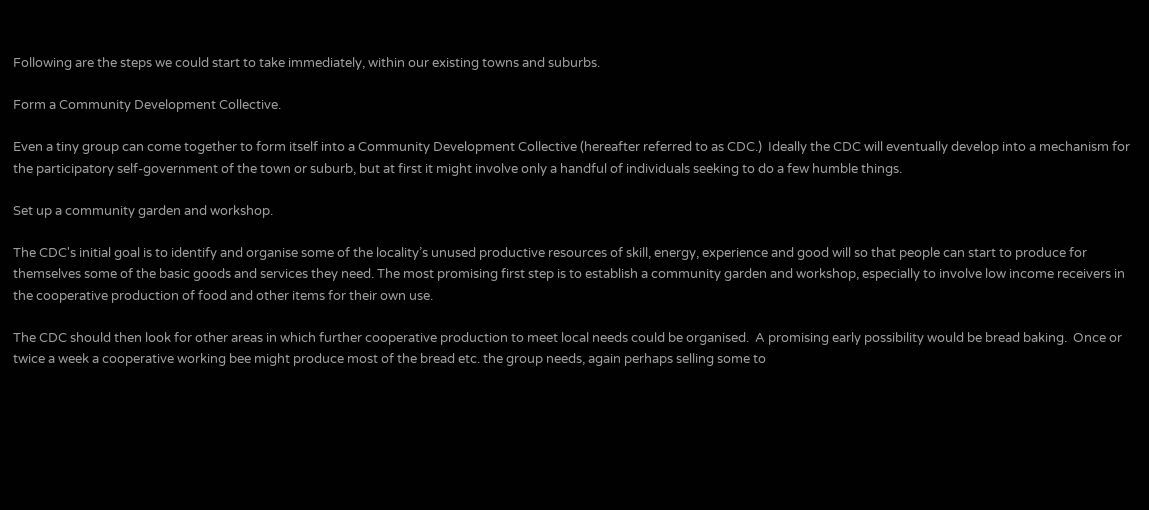Following are the steps we could start to take immediately, within our existing towns and suburbs.

Form a Community Development Collective.

Even a tiny group can come together to form itself into a Community Development Collective (hereafter referred to as CDC.)  Ideally the CDC will eventually develop into a mechanism for the participatory self-government of the town or suburb, but at first it might involve only a handful of individuals seeking to do a few humble things.

Set up a community garden and workshop.

The CDC's initial goal is to identify and organise some of the locality’s unused productive resources of skill, energy, experience and good will so that people can start to produce for themselves some of the basic goods and services they need. The most promising first step is to establish a community garden and workshop, especially to involve low income receivers in the cooperative production of food and other items for their own use.

The CDC should then look for other areas in which further cooperative production to meet local needs could be organised.  A promising early possibility would be bread baking.  Once or twice a week a cooperative working bee might produce most of the bread etc. the group needs, again perhaps selling some to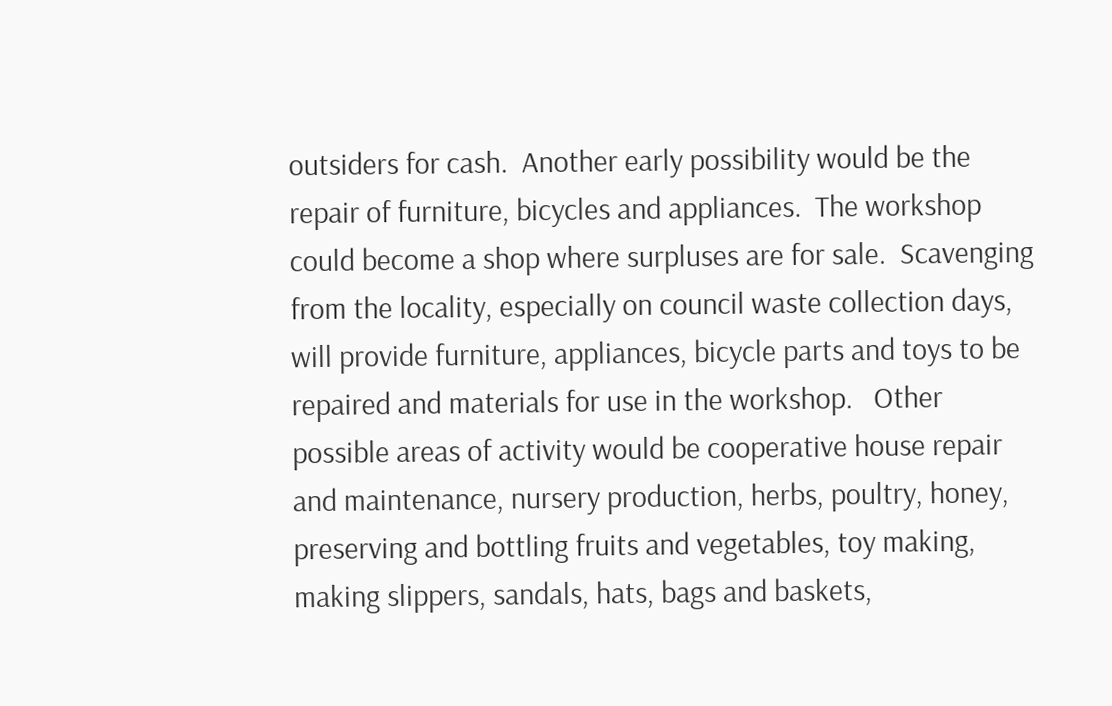outsiders for cash.  Another early possibility would be the repair of furniture, bicycles and appliances.  The workshop could become a shop where surpluses are for sale.  Scavenging from the locality, especially on council waste collection days, will provide furniture, appliances, bicycle parts and toys to be repaired and materials for use in the workshop.   Other possible areas of activity would be cooperative house repair and maintenance, nursery production, herbs, poultry, honey, preserving and bottling fruits and vegetables, toy making, making slippers, sandals, hats, bags and baskets,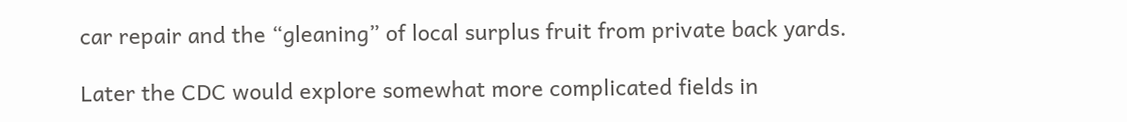car repair and the “gleaning” of local surplus fruit from private back yards.

Later the CDC would explore somewhat more complicated fields in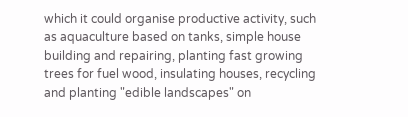which it could organise productive activity, such as aquaculture based on tanks, simple house building and repairing, planting fast growing trees for fuel wood, insulating houses, recycling and planting "edible landscapes" on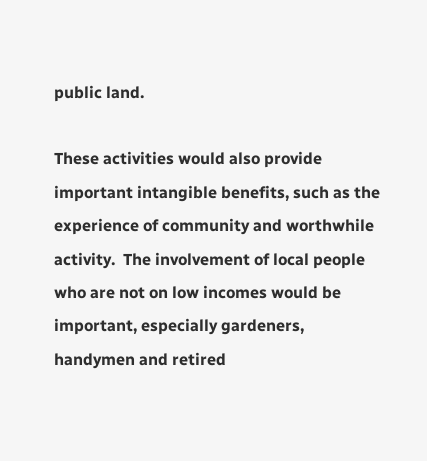public land.

These activities would also provide important intangible benefits, such as the experience of community and worthwhile activity.  The involvement of local people who are not on low incomes would be important, especially gardeners, handymen and retired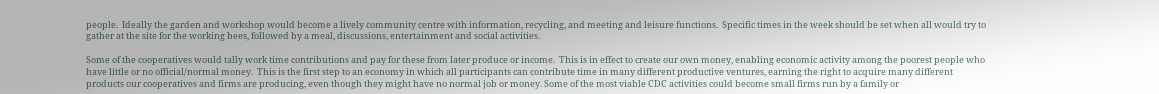people.  Ideally the garden and workshop would become a lively community centre with information, recycling, and meeting and leisure functions.  Specific times in the week should be set when all would try to gather at the site for the working bees, followed by a meal, discussions, entertainment and social activities.

Some of the cooperatives would tally work time contributions and pay for these from later produce or income.  This is in effect to create our own money, enabling economic activity among the poorest people who have little or no official/normal money.  This is the first step to an economy in which all participants can contribute time in many different productive ventures, earning the right to acquire many different products our cooperatives and firms are producing, even though they might have no normal job or money. Some of the most viable CDC activities could become small firms run by a family or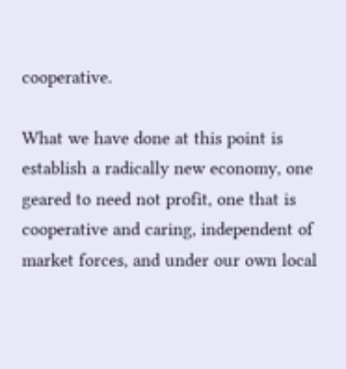cooperative.

What we have done at this point is establish a radically new economy, one geared to need not profit, one that is cooperative and caring, independent of market forces, and under our own local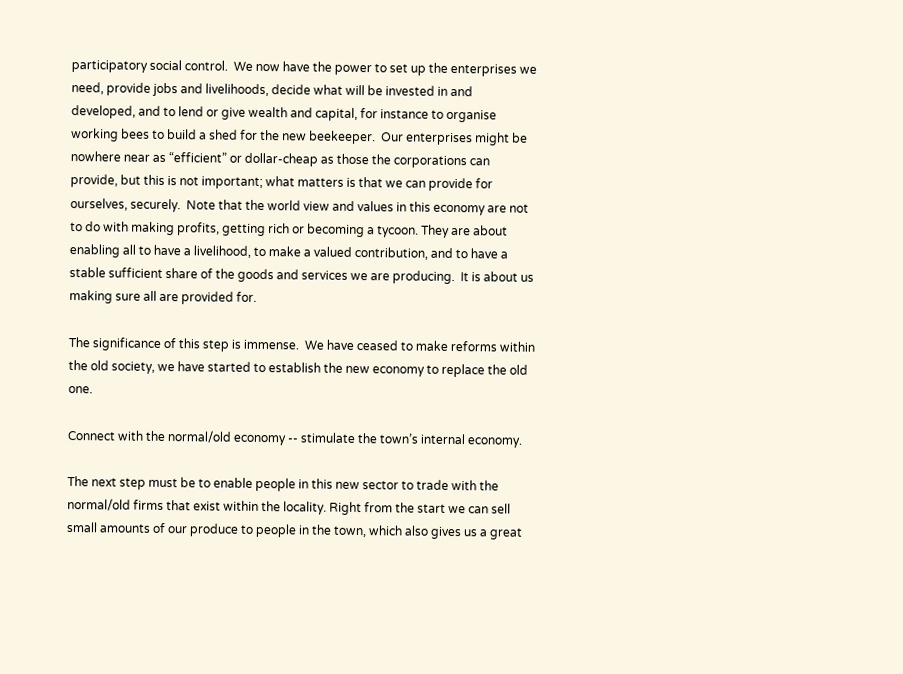participatory social control.  We now have the power to set up the enterprises we need, provide jobs and livelihoods, decide what will be invested in and developed, and to lend or give wealth and capital, for instance to organise working bees to build a shed for the new beekeeper.  Our enterprises might be nowhere near as “efficient” or dollar-cheap as those the corporations can provide, but this is not important; what matters is that we can provide for ourselves, securely.  Note that the world view and values in this economy are not to do with making profits, getting rich or becoming a tycoon. They are about enabling all to have a livelihood, to make a valued contribution, and to have a stable sufficient share of the goods and services we are producing.  It is about us making sure all are provided for.

The significance of this step is immense.  We have ceased to make reforms within the old society, we have started to establish the new economy to replace the old one.

Connect with the normal/old economy -- stimulate the town’s internal economy.

The next step must be to enable people in this new sector to trade with the normal/old firms that exist within the locality. Right from the start we can sell small amounts of our produce to people in the town, which also gives us a great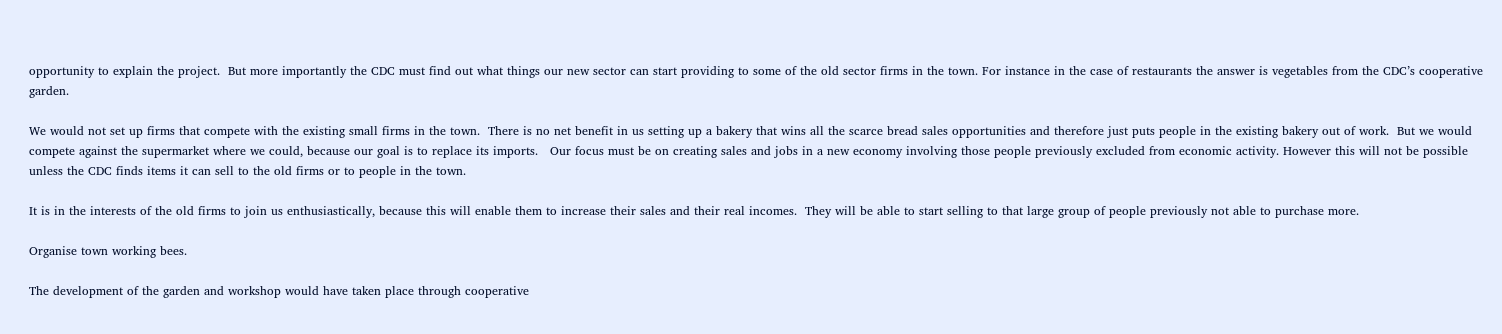opportunity to explain the project.  But more importantly the CDC must find out what things our new sector can start providing to some of the old sector firms in the town. For instance in the case of restaurants the answer is vegetables from the CDC’s cooperative garden.

We would not set up firms that compete with the existing small firms in the town.  There is no net benefit in us setting up a bakery that wins all the scarce bread sales opportunities and therefore just puts people in the existing bakery out of work.  But we would compete against the supermarket where we could, because our goal is to replace its imports.   Our focus must be on creating sales and jobs in a new economy involving those people previously excluded from economic activity. However this will not be possible unless the CDC finds items it can sell to the old firms or to people in the town.

It is in the interests of the old firms to join us enthusiastically, because this will enable them to increase their sales and their real incomes.  They will be able to start selling to that large group of people previously not able to purchase more.

Organise town working bees.

The development of the garden and workshop would have taken place through cooperative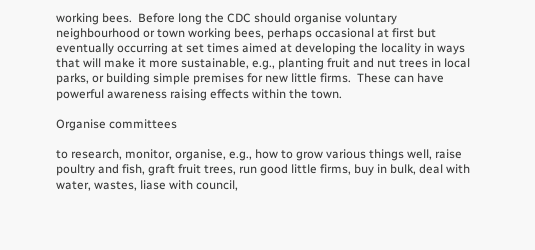working bees.  Before long the CDC should organise voluntary neighbourhood or town working bees, perhaps occasional at first but eventually occurring at set times aimed at developing the locality in ways that will make it more sustainable, e.g., planting fruit and nut trees in local parks, or building simple premises for new little firms.  These can have powerful awareness raising effects within the town.

Organise committees

to research, monitor, organise, e.g., how to grow various things well, raise poultry and fish, graft fruit trees, run good little firms, buy in bulk, deal with water, wastes, liase with council,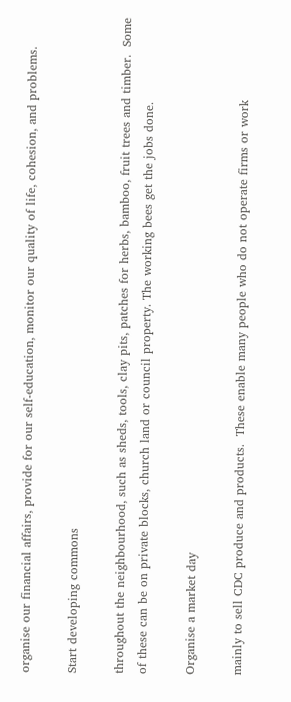organise our financial affairs, provide for our self-education, monitor our quality of life, cohesion, and problems.

Start developing commons

throughout the neighbourhood, such as sheds, tools, clay pits, patches for herbs, bamboo, fruit trees and timber.  Some of these can be on private blocks, church land or council property. The working bees get the jobs done.

Organise a market day

mainly to sell CDC produce and products.  These enable many people who do not operate firms or work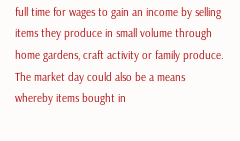full time for wages to gain an income by selling items they produce in small volume through home gardens, craft activity or family produce. The market day could also be a means whereby items bought in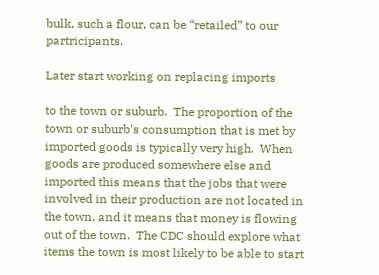bulk, such a flour, can be “retailed” to our partricipants.

Later start working on replacing imports

to the town or suburb.  The proportion of the town or suburb's consumption that is met by imported goods is typically very high.  When goods are produced somewhere else and imported this means that the jobs that were involved in their production are not located in the town, and it means that money is flowing out of the town.  The CDC should explore what items the town is most likely to be able to start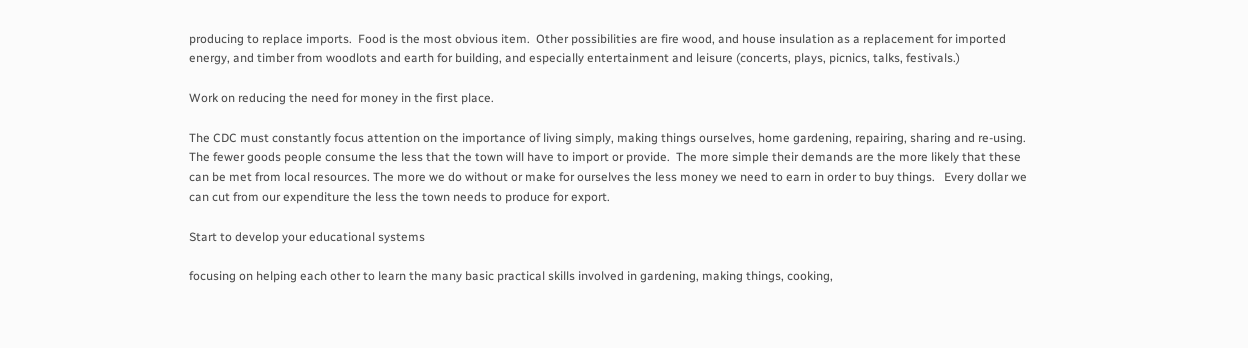producing to replace imports.  Food is the most obvious item.  Other possibilities are fire wood, and house insulation as a replacement for imported energy, and timber from woodlots and earth for building, and especially entertainment and leisure (concerts, plays, picnics, talks, festivals.)

Work on reducing the need for money in the first place.

The CDC must constantly focus attention on the importance of living simply, making things ourselves, home gardening, repairing, sharing and re-using.  The fewer goods people consume the less that the town will have to import or provide.  The more simple their demands are the more likely that these can be met from local resources. The more we do without or make for ourselves the less money we need to earn in order to buy things.   Every dollar we can cut from our expenditure the less the town needs to produce for export.

Start to develop your educational systems

focusing on helping each other to learn the many basic practical skills involved in gardening, making things, cooking,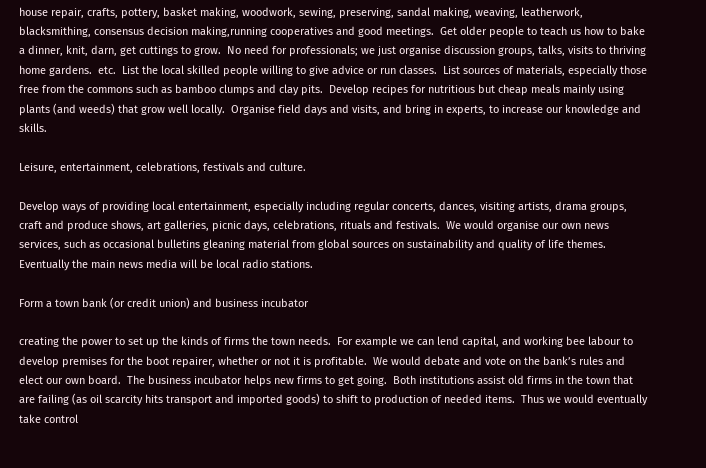house repair, crafts, pottery, basket making, woodwork, sewing, preserving, sandal making, weaving, leatherwork, blacksmithing, consensus decision making,running cooperatives and good meetings.  Get older people to teach us how to bake a dinner, knit, darn, get cuttings to grow.  No need for professionals; we just organise discussion groups, talks, visits to thriving home gardens.  etc.  List the local skilled people willing to give advice or run classes.  List sources of materials, especially those free from the commons such as bamboo clumps and clay pits.  Develop recipes for nutritious but cheap meals mainly using plants (and weeds) that grow well locally.  Organise field days and visits, and bring in experts, to increase our knowledge and skills.

Leisure, entertainment, celebrations, festivals and culture.

Develop ways of providing local entertainment, especially including regular concerts, dances, visiting artists, drama groups, craft and produce shows, art galleries, picnic days, celebrations, rituals and festivals.  We would organise our own news services, such as occasional bulletins gleaning material from global sources on sustainability and quality of life themes.  Eventually the main news media will be local radio stations.

Form a town bank (or credit union) and business incubator

creating the power to set up the kinds of firms the town needs.  For example we can lend capital, and working bee labour to develop premises for the boot repairer, whether or not it is profitable.  We would debate and vote on the bank’s rules and elect our own board.  The business incubator helps new firms to get going.  Both institutions assist old firms in the town that are failing (as oil scarcity hits transport and imported goods) to shift to production of needed items.  Thus we would eventually take control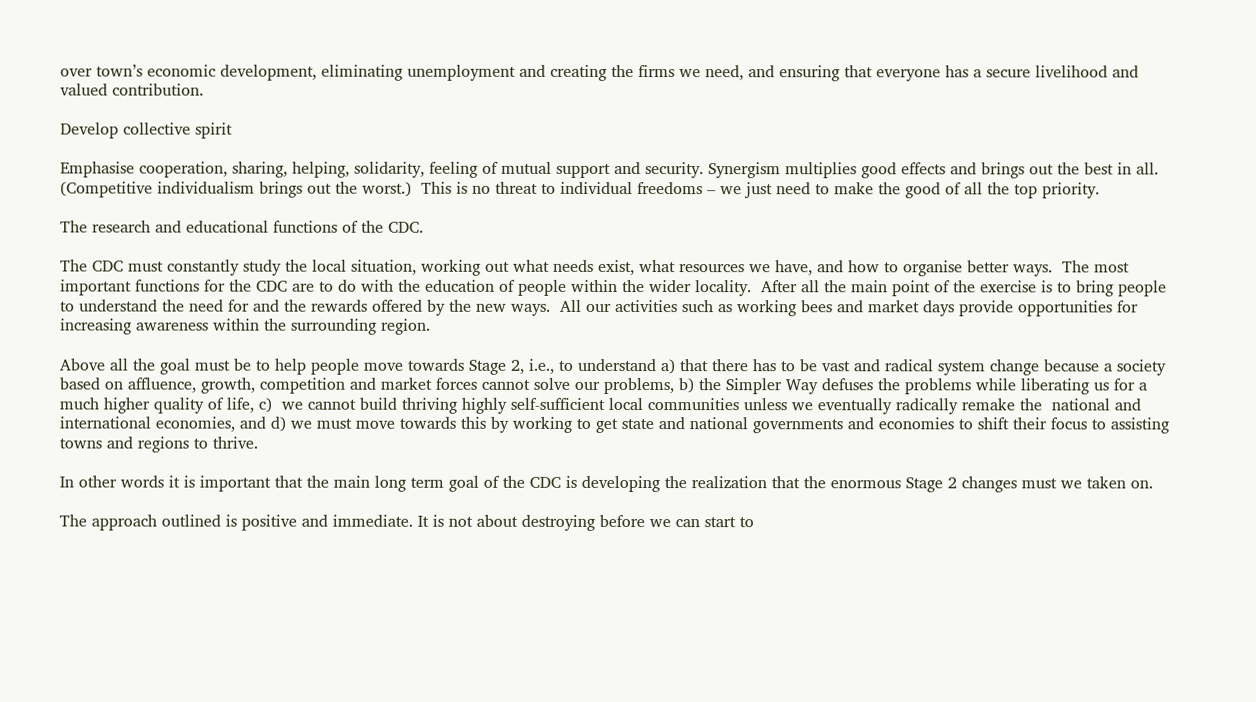over town’s economic development, eliminating unemployment and creating the firms we need, and ensuring that everyone has a secure livelihood and valued contribution.

Develop collective spirit

Emphasise cooperation, sharing, helping, solidarity, feeling of mutual support and security. Synergism multiplies good effects and brings out the best in all. (Competitive individualism brings out the worst.)  This is no threat to individual freedoms – we just need to make the good of all the top priority.

The research and educational functions of the CDC.

The CDC must constantly study the local situation, working out what needs exist, what resources we have, and how to organise better ways.  The most important functions for the CDC are to do with the education of people within the wider locality.  After all the main point of the exercise is to bring people to understand the need for and the rewards offered by the new ways.  All our activities such as working bees and market days provide opportunities for increasing awareness within the surrounding region.

Above all the goal must be to help people move towards Stage 2, i.e., to understand a) that there has to be vast and radical system change because a society based on affluence, growth, competition and market forces cannot solve our problems, b) the Simpler Way defuses the problems while liberating us for a much higher quality of life, c)  we cannot build thriving highly self-sufficient local communities unless we eventually radically remake the  national and international economies, and d) we must move towards this by working to get state and national governments and economies to shift their focus to assisting towns and regions to thrive.

In other words it is important that the main long term goal of the CDC is developing the realization that the enormous Stage 2 changes must we taken on.

The approach outlined is positive and immediate. It is not about destroying before we can start to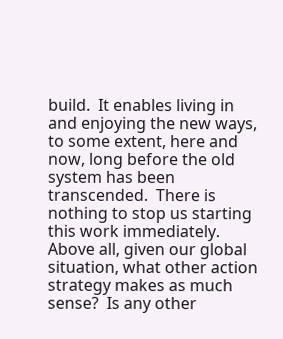build.  It enables living in and enjoying the new ways, to some extent, here and now, long before the old system has been transcended.  There is nothing to stop us starting this work immediately.  Above all, given our global situation, what other action strategy makes as much sense?  Is any other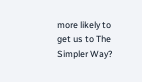more likely to get us to The Simpler Way?